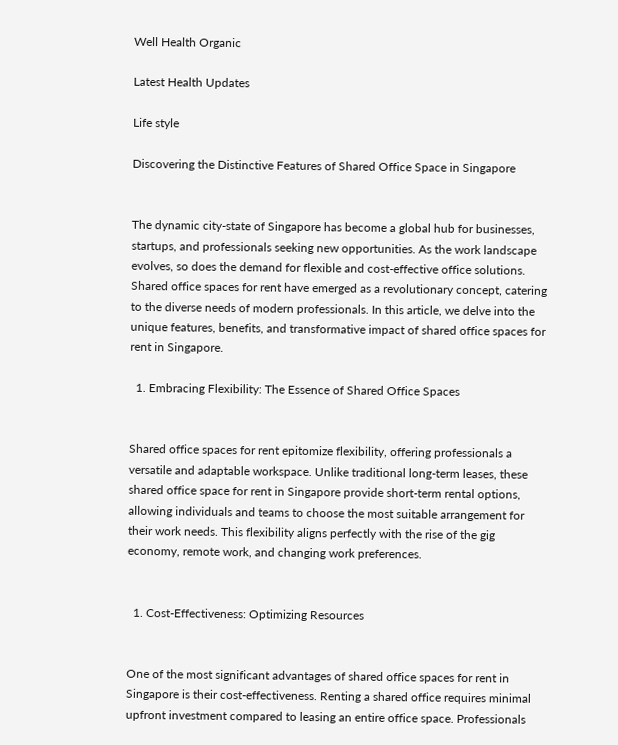Well Health Organic

Latest Health Updates

Life style

Discovering the Distinctive Features of Shared Office Space in Singapore


The dynamic city-state of Singapore has become a global hub for businesses, startups, and professionals seeking new opportunities. As the work landscape evolves, so does the demand for flexible and cost-effective office solutions. Shared office spaces for rent have emerged as a revolutionary concept, catering to the diverse needs of modern professionals. In this article, we delve into the unique features, benefits, and transformative impact of shared office spaces for rent in Singapore.

  1. Embracing Flexibility: The Essence of Shared Office Spaces


Shared office spaces for rent epitomize flexibility, offering professionals a versatile and adaptable workspace. Unlike traditional long-term leases, these shared office space for rent in Singapore provide short-term rental options, allowing individuals and teams to choose the most suitable arrangement for their work needs. This flexibility aligns perfectly with the rise of the gig economy, remote work, and changing work preferences.


  1. Cost-Effectiveness: Optimizing Resources


One of the most significant advantages of shared office spaces for rent in Singapore is their cost-effectiveness. Renting a shared office requires minimal upfront investment compared to leasing an entire office space. Professionals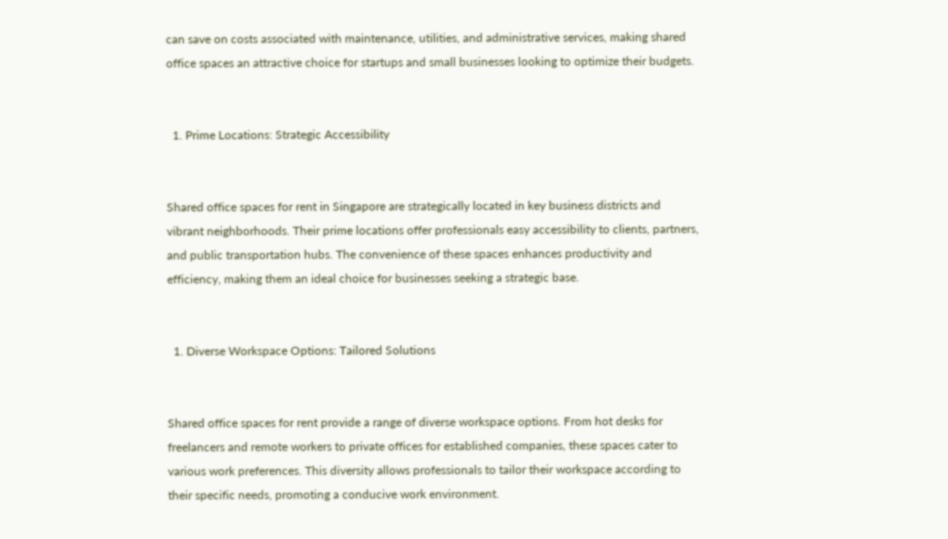can save on costs associated with maintenance, utilities, and administrative services, making shared office spaces an attractive choice for startups and small businesses looking to optimize their budgets.


  1. Prime Locations: Strategic Accessibility


Shared office spaces for rent in Singapore are strategically located in key business districts and vibrant neighborhoods. Their prime locations offer professionals easy accessibility to clients, partners, and public transportation hubs. The convenience of these spaces enhances productivity and efficiency, making them an ideal choice for businesses seeking a strategic base.


  1. Diverse Workspace Options: Tailored Solutions


Shared office spaces for rent provide a range of diverse workspace options. From hot desks for freelancers and remote workers to private offices for established companies, these spaces cater to various work preferences. This diversity allows professionals to tailor their workspace according to their specific needs, promoting a conducive work environment.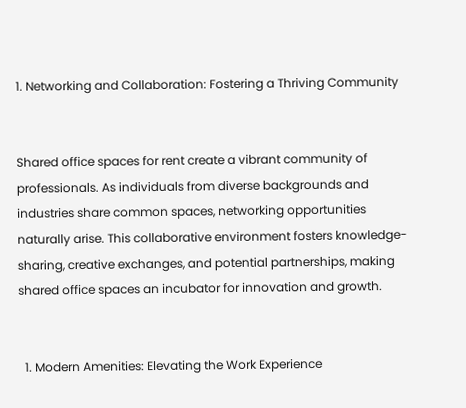1. Networking and Collaboration: Fostering a Thriving Community


Shared office spaces for rent create a vibrant community of professionals. As individuals from diverse backgrounds and industries share common spaces, networking opportunities naturally arise. This collaborative environment fosters knowledge-sharing, creative exchanges, and potential partnerships, making shared office spaces an incubator for innovation and growth.


  1. Modern Amenities: Elevating the Work Experience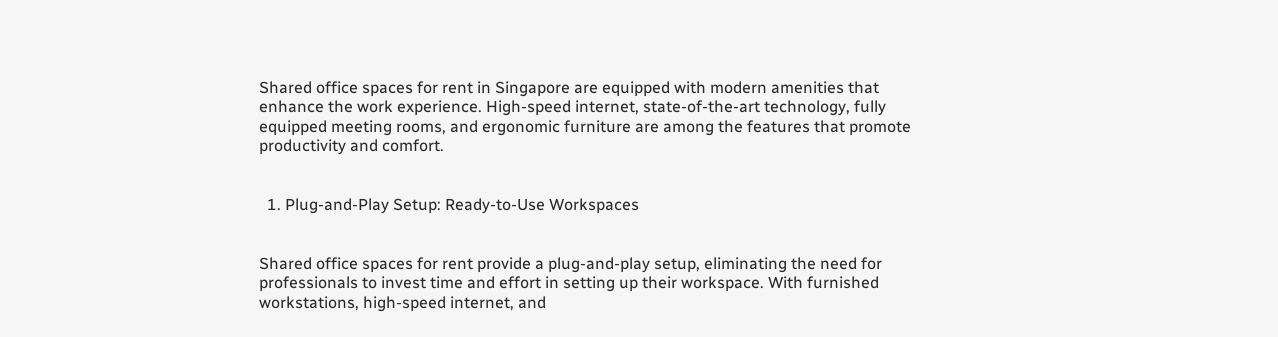Shared office spaces for rent in Singapore are equipped with modern amenities that enhance the work experience. High-speed internet, state-of-the-art technology, fully equipped meeting rooms, and ergonomic furniture are among the features that promote productivity and comfort.


  1. Plug-and-Play Setup: Ready-to-Use Workspaces


Shared office spaces for rent provide a plug-and-play setup, eliminating the need for professionals to invest time and effort in setting up their workspace. With furnished workstations, high-speed internet, and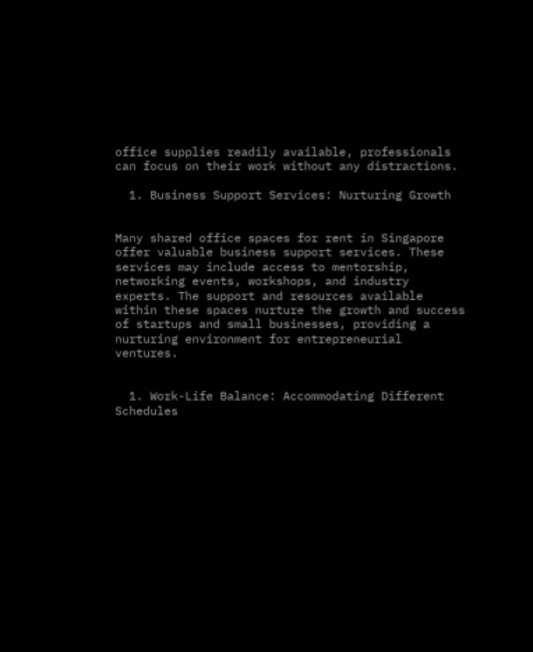office supplies readily available, professionals can focus on their work without any distractions.

  1. Business Support Services: Nurturing Growth


Many shared office spaces for rent in Singapore offer valuable business support services. These services may include access to mentorship, networking events, workshops, and industry experts. The support and resources available within these spaces nurture the growth and success of startups and small businesses, providing a nurturing environment for entrepreneurial ventures.


  1. Work-Life Balance: Accommodating Different Schedules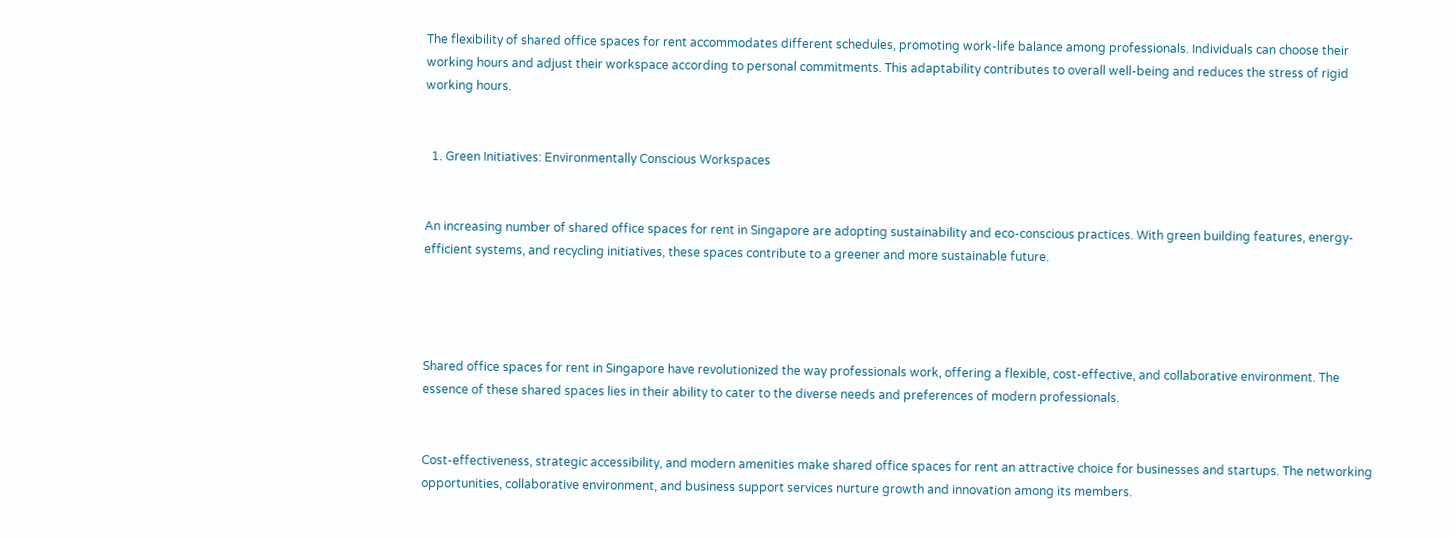The flexibility of shared office spaces for rent accommodates different schedules, promoting work-life balance among professionals. Individuals can choose their working hours and adjust their workspace according to personal commitments. This adaptability contributes to overall well-being and reduces the stress of rigid working hours.


  1. Green Initiatives: Environmentally Conscious Workspaces


An increasing number of shared office spaces for rent in Singapore are adopting sustainability and eco-conscious practices. With green building features, energy-efficient systems, and recycling initiatives, these spaces contribute to a greener and more sustainable future.




Shared office spaces for rent in Singapore have revolutionized the way professionals work, offering a flexible, cost-effective, and collaborative environment. The essence of these shared spaces lies in their ability to cater to the diverse needs and preferences of modern professionals.


Cost-effectiveness, strategic accessibility, and modern amenities make shared office spaces for rent an attractive choice for businesses and startups. The networking opportunities, collaborative environment, and business support services nurture growth and innovation among its members.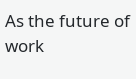As the future of work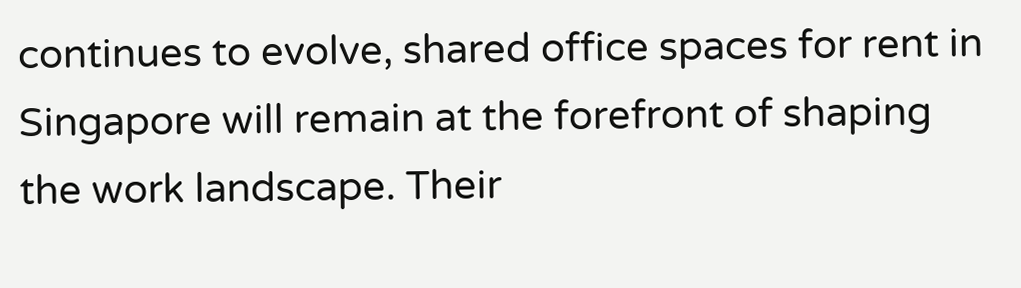continues to evolve, shared office spaces for rent in Singapore will remain at the forefront of shaping the work landscape. Their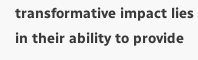transformative impact lies in their ability to provide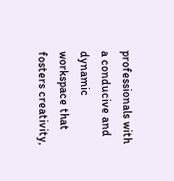professionals with a conducive and dynamic workspace that fosters creativity,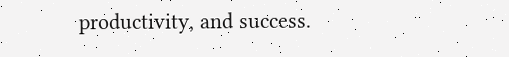productivity, and success.